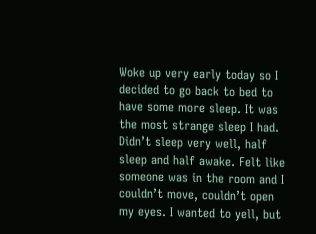Woke up very early today so I decided to go back to bed to have some more sleep. It was the most strange sleep I had. Didn’t sleep very well, half sleep and half awake. Felt like someone was in the room and I couldn’t move, couldn’t open my eyes. I wanted to yell, but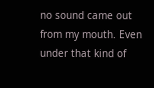no sound came out from my mouth. Even under that kind of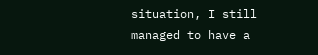situation, I still managed to have a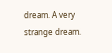dream. A very strange dream.